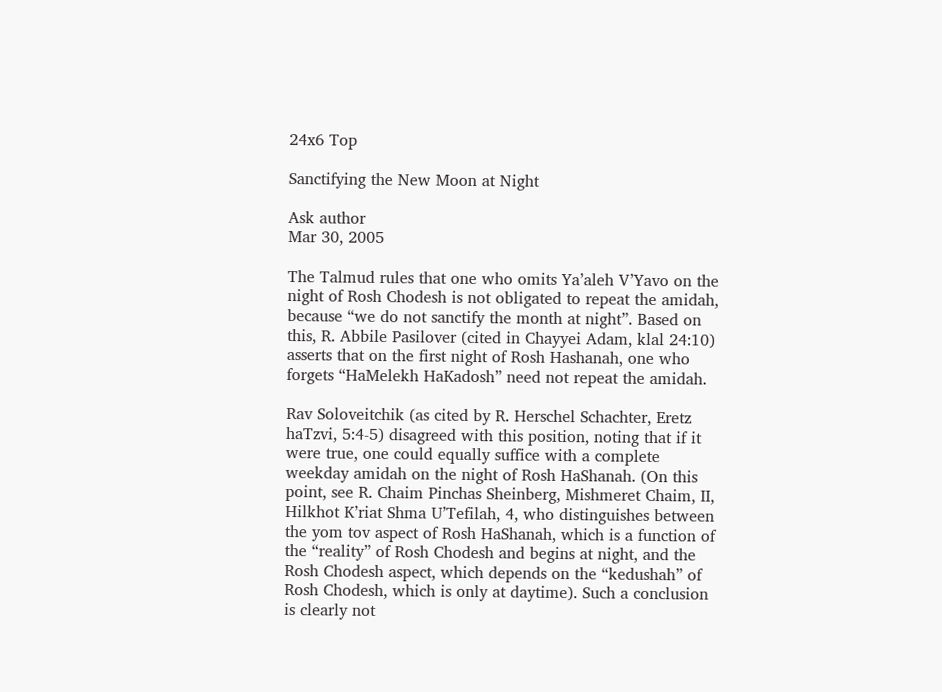24x6 Top

Sanctifying the New Moon at Night

Ask author
Mar 30, 2005

The Talmud rules that one who omits Ya’aleh V’Yavo on the night of Rosh Chodesh is not obligated to repeat the amidah, because “we do not sanctify the month at night”. Based on this, R. Abbile Pasilover (cited in Chayyei Adam, klal 24:10) asserts that on the first night of Rosh Hashanah, one who forgets “HaMelekh HaKadosh” need not repeat the amidah.

Rav Soloveitchik (as cited by R. Herschel Schachter, Eretz haTzvi, 5:4-5) disagreed with this position, noting that if it were true, one could equally suffice with a complete weekday amidah on the night of Rosh HaShanah. (On this point, see R. Chaim Pinchas Sheinberg, Mishmeret Chaim, II, Hilkhot K’riat Shma U’Tefilah, 4, who distinguishes between the yom tov aspect of Rosh HaShanah, which is a function of the “reality” of Rosh Chodesh and begins at night, and the Rosh Chodesh aspect, which depends on the “kedushah” of Rosh Chodesh, which is only at daytime). Such a conclusion is clearly not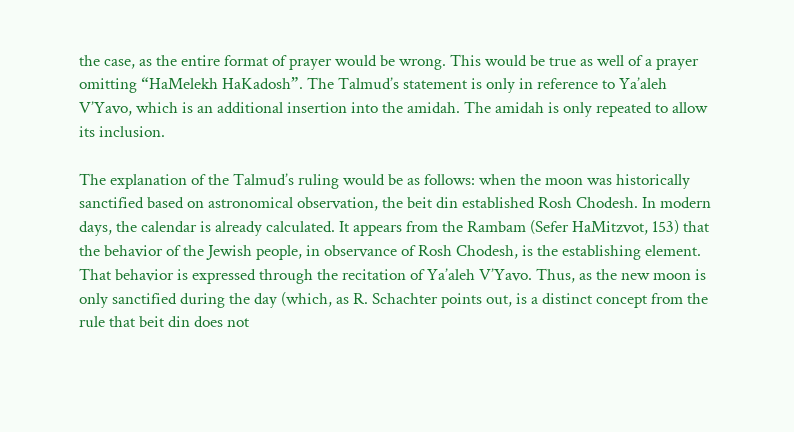the case, as the entire format of prayer would be wrong. This would be true as well of a prayer omitting “HaMelekh HaKadosh”. The Talmud’s statement is only in reference to Ya’aleh V’Yavo, which is an additional insertion into the amidah. The amidah is only repeated to allow its inclusion.

The explanation of the Talmud’s ruling would be as follows: when the moon was historically sanctified based on astronomical observation, the beit din established Rosh Chodesh. In modern days, the calendar is already calculated. It appears from the Rambam (Sefer HaMitzvot, 153) that the behavior of the Jewish people, in observance of Rosh Chodesh, is the establishing element. That behavior is expressed through the recitation of Ya’aleh V’Yavo. Thus, as the new moon is only sanctified during the day (which, as R. Schachter points out, is a distinct concept from the rule that beit din does not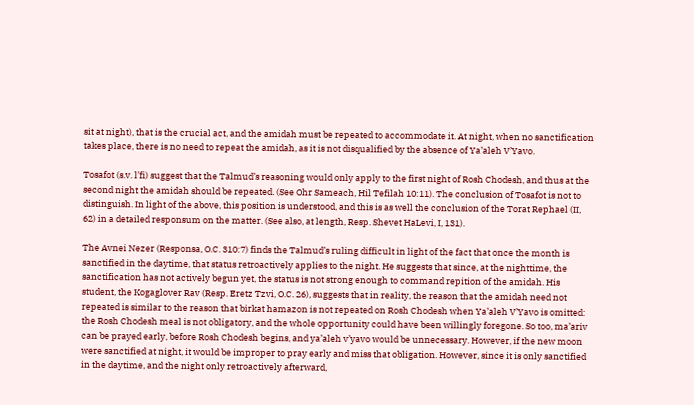sit at night), that is the crucial act, and the amidah must be repeated to accommodate it. At night, when no sanctification takes place, there is no need to repeat the amidah, as it is not disqualified by the absence of Ya’aleh V’Yavo.

Tosafot (s.v. l’fi) suggest that the Talmud’s reasoning would only apply to the first night of Rosh Chodesh, and thus at the second night the amidah should be repeated. (See Ohr Sameach, Hil Tefilah 10:11). The conclusion of Tosafot is not to distinguish. In light of the above, this position is understood, and this is as well the conclusion of the Torat Rephael (II, 62) in a detailed responsum on the matter. (See also, at length, Resp. Shevet HaLevi, I, 131).

The Avnei Nezer (Responsa, O.C. 310:7) finds the Talmud’s ruling difficult in light of the fact that once the month is sanctified in the daytime, that status retroactively applies to the night. He suggests that since, at the nighttime, the sanctification has not actively begun yet, the status is not strong enough to command repition of the amidah. His student, the Kogaglover Rav (Resp. Eretz Tzvi, O.C. 26), suggests that in reality, the reason that the amidah need not repeated is similar to the reason that birkat hamazon is not repeated on Rosh Chodesh when Ya’aleh V’Yavo is omitted: the Rosh Chodesh meal is not obligatory, and the whole opportunity could have been willingly foregone. So too, ma’ariv can be prayed early, before Rosh Chodesh begins, and ya’aleh v’yavo would be unnecessary. However, if the new moon were sanctified at night, it would be improper to pray early and miss that obligation. However, since it is only sanctified in the daytime, and the night only retroactively afterward,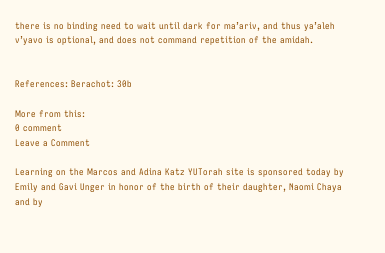there is no binding need to wait until dark for ma’ariv, and thus ya’aleh v’yavo is optional, and does not command repetition of the amidah.


References: Berachot: 30b

More from this:
0 comment
Leave a Comment

Learning on the Marcos and Adina Katz YUTorah site is sponsored today by Emily and Gavi Unger in honor of the birth of their daughter, Naomi Chaya and by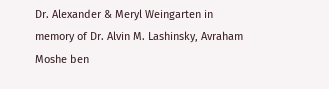Dr. Alexander & Meryl Weingarten in memory of Dr. Alvin M. Lashinsky, Avraham Moshe ben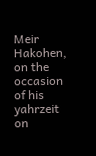Meir Hakohen, on the occasion of his yahrzeit on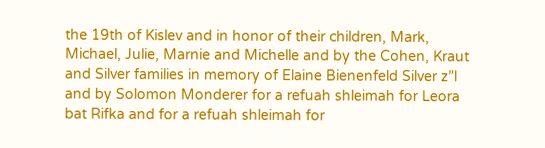the 19th of Kislev and in honor of their children, Mark, Michael, Julie, Marnie and Michelle and by the Cohen, Kraut and Silver families in memory of Elaine Bienenfeld Silver z”l and by Solomon Monderer for a refuah shleimah for Leora bat Rifka and for a refuah shleimah for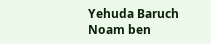Yehuda Baruch Noam ben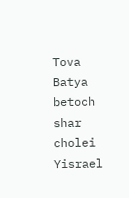Tova Batya betoch shar cholei Yisrael